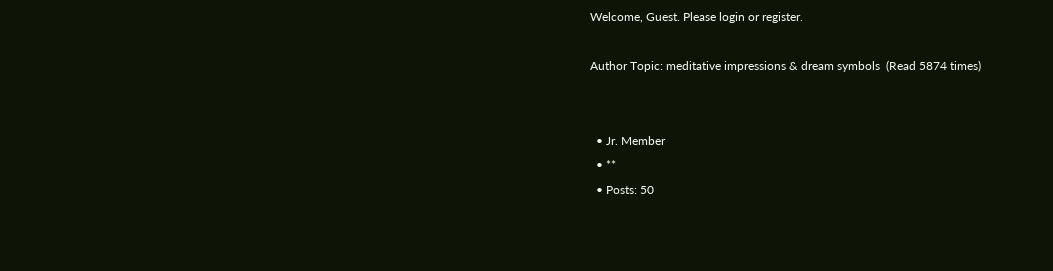Welcome, Guest. Please login or register.

Author Topic: meditative impressions & dream symbols  (Read 5874 times)


  • Jr. Member
  • **
  • Posts: 50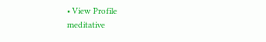• View Profile
meditative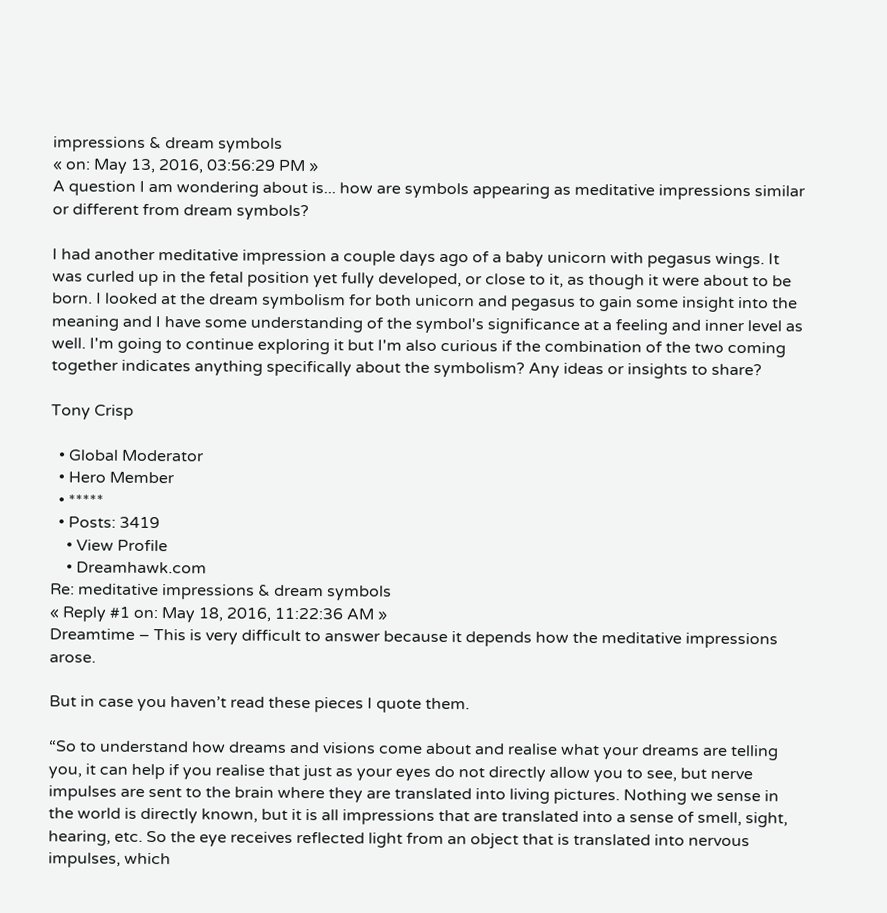impressions & dream symbols
« on: May 13, 2016, 03:56:29 PM »
A question I am wondering about is... how are symbols appearing as meditative impressions similar or different from dream symbols?

I had another meditative impression a couple days ago of a baby unicorn with pegasus wings. It was curled up in the fetal position yet fully developed, or close to it, as though it were about to be born. I looked at the dream symbolism for both unicorn and pegasus to gain some insight into the meaning and I have some understanding of the symbol's significance at a feeling and inner level as well. I'm going to continue exploring it but I'm also curious if the combination of the two coming together indicates anything specifically about the symbolism? Any ideas or insights to share?

Tony Crisp

  • Global Moderator
  • Hero Member
  • *****
  • Posts: 3419
    • View Profile
    • Dreamhawk.com
Re: meditative impressions & dream symbols
« Reply #1 on: May 18, 2016, 11:22:36 AM »
Dreamtime – This is very difficult to answer because it depends how the meditative impressions arose.

But in case you haven’t read these pieces I quote them.

“So to understand how dreams and visions come about and realise what your dreams are telling you, it can help if you realise that just as your eyes do not directly allow you to see, but nerve impulses are sent to the brain where they are translated into living pictures. Nothing we sense in the world is directly known, but it is all impressions that are translated into a sense of smell, sight, hearing, etc. So the eye receives reflected light from an object that is translated into nervous impulses, which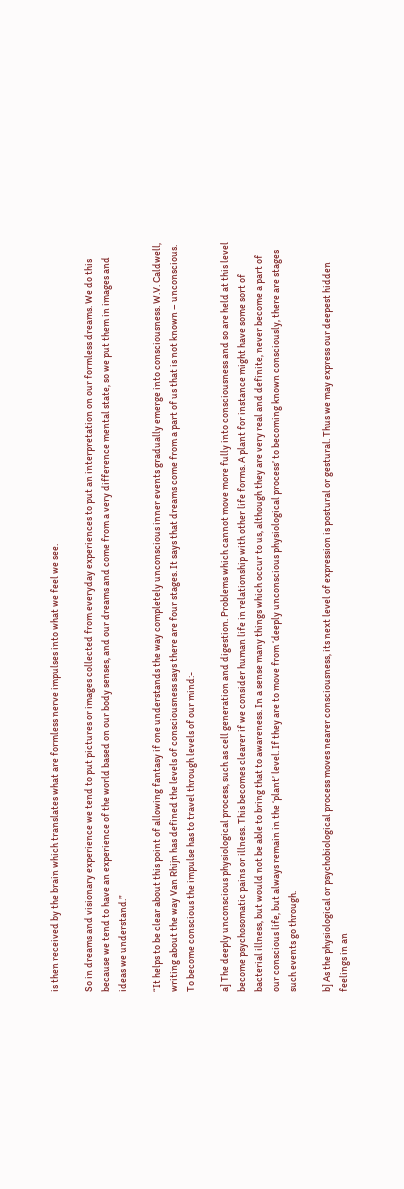is then received by the brain which translates what are formless nerve impulses into what we feel we see.

So in dreams and visionary experience we tend to put pictures or images collected from everyday experiences to put an interpretation on our formless dreams. We do this because we tend to have an experience of the world based on our body senses, and our dreams and come from a very difference mental state, so we put them in images and ideas we understand.”

“It helps to be clear about this point of allowing fantasy if one understands the way completely unconscious inner events gradually emerge into consciousness. W.V. Caldwell, writing about the way Van Rhijn has defined the levels of consciousness says there are four stages. It says that dreams come from a part of us that is not known – unconscious. To become conscious the impulse has to travel through levels of our mind:-

a] The deeply unconscious physiological process, such as cell generation and digestion. Problems which cannot move more fully into consciousness and so are held at this level become psychosomatic pains or illness. This becomes clearer if we consider human life in relationship with other life forms. A plant for instance might have some sort of bacterial illness, but would not be able to bring that to awareness. In a sense many things which occur to us, although they are very real and definite, never become a part of our conscious life, but always remain in the ‘plant’ level. If they are to move from ‘deeply unconscious physiological process’ to becoming known consciously, there are stages such events go through.

b] As the physiological or psychobiological process moves nearer consciousness, its next level of expression is postural or gestural. Thus we may express our deepest hidden feelings in an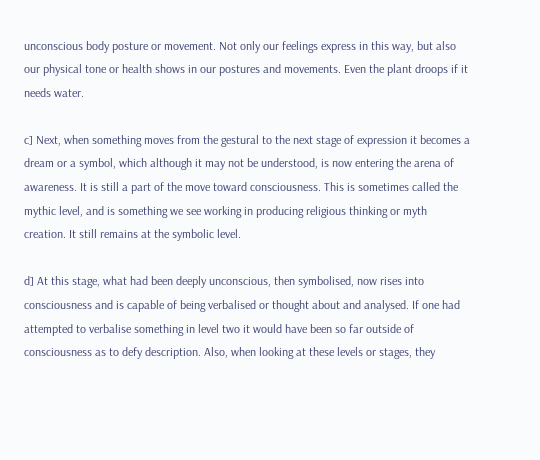unconscious body posture or movement. Not only our feelings express in this way, but also our physical tone or health shows in our postures and movements. Even the plant droops if it needs water.

c] Next, when something moves from the gestural to the next stage of expression it becomes a dream or a symbol, which although it may not be understood, is now entering the arena of awareness. It is still a part of the move toward consciousness. This is sometimes called the mythic level, and is something we see working in producing religious thinking or myth creation. It still remains at the symbolic level.

d] At this stage, what had been deeply unconscious, then symbolised, now rises into consciousness and is capable of being verbalised or thought about and analysed. If one had attempted to verbalise something in level two it would have been so far outside of consciousness as to defy description. Also, when looking at these levels or stages, they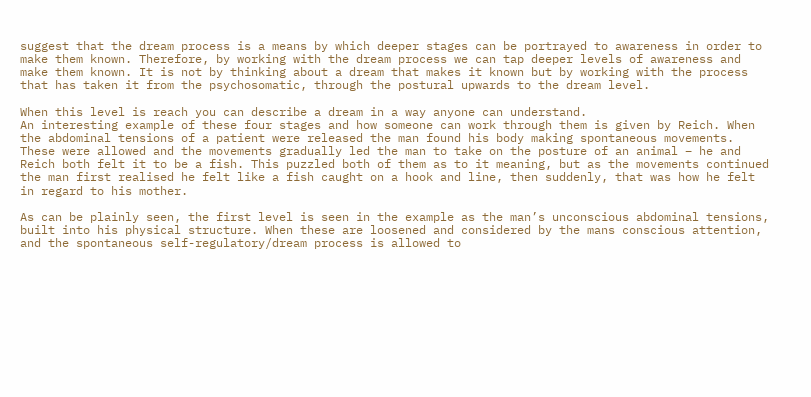suggest that the dream process is a means by which deeper stages can be portrayed to awareness in order to make them known. Therefore, by working with the dream process we can tap deeper levels of awareness and make them known. It is not by thinking about a dream that makes it known but by working with the process that has taken it from the psychosomatic, through the postural upwards to the dream level.

When this level is reach you can describe a dream in a way anyone can understand.
An interesting example of these four stages and how someone can work through them is given by Reich. When the abdominal tensions of a patient were released the man found his body making spontaneous movements. These were allowed and the movements gradually led the man to take on the posture of an animal – he and Reich both felt it to be a fish. This puzzled both of them as to it meaning, but as the movements continued the man first realised he felt like a fish caught on a hook and line, then suddenly, that was how he felt in regard to his mother.

As can be plainly seen, the first level is seen in the example as the man’s unconscious abdominal tensions, built into his physical structure. When these are loosened and considered by the mans conscious attention, and the spontaneous self-regulatory/dream process is allowed to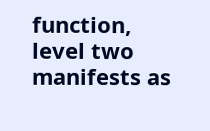function, level two manifests as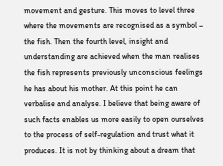movement and gesture. This moves to level three where the movements are recognised as a symbol – the fish. Then the fourth level, insight and understanding are achieved when the man realises the fish represents previously unconscious feelings he has about his mother. At this point he can verbalise and analyse. I believe that being aware of such facts enables us more easily to open ourselves to the process of self-regulation and trust what it produces. It is not by thinking about a dream that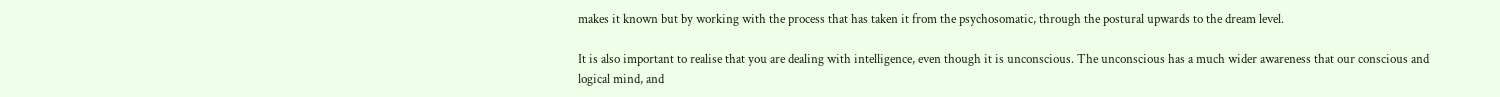makes it known but by working with the process that has taken it from the psychosomatic, through the postural upwards to the dream level.

It is also important to realise that you are dealing with intelligence, even though it is unconscious. The unconscious has a much wider awareness that our conscious and logical mind, and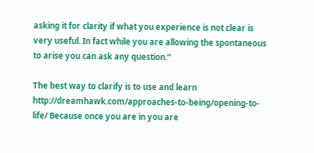asking it for clarity if what you experience is not clear is very useful. In fact while you are allowing the spontaneous to arise you can ask any question.”

The best way to clarify is to use and learn http://dreamhawk.com/approaches-to-being/opening-to-life/ Because once you are in you are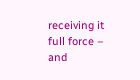receiving it full force – and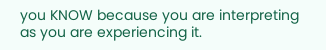you KNOW because you are interpreting as you are experiencing it.